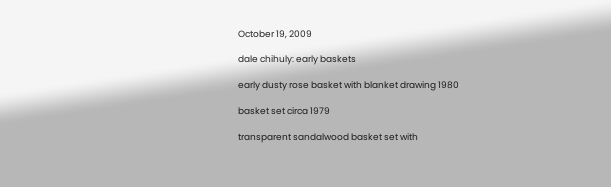October 19, 2009

dale chihuly: early baskets

early dusty rose basket with blanket drawing 1980

basket set circa 1979

transparent sandalwood basket set with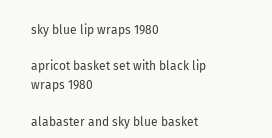sky blue lip wraps 1980

apricot basket set with black lip wraps 1980

alabaster and sky blue basket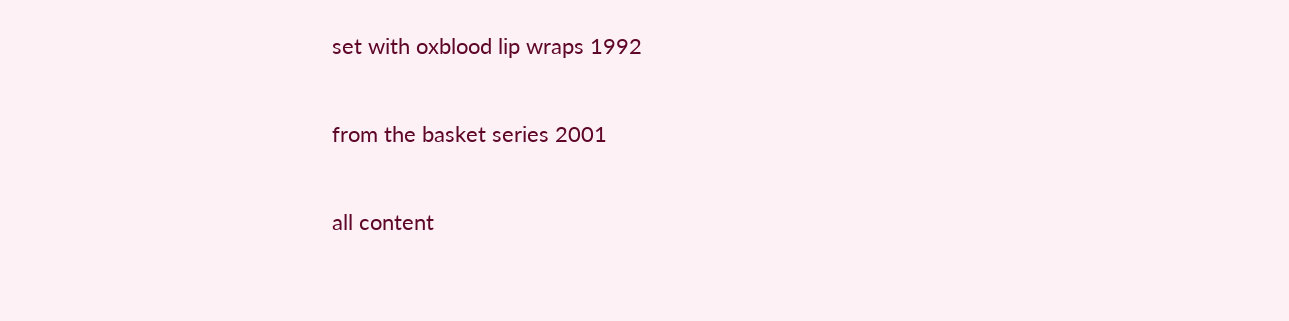set with oxblood lip wraps 1992

from the basket series 2001

all content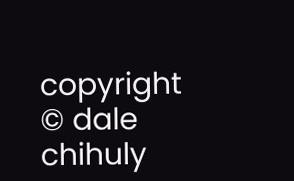copyright © dale chihuly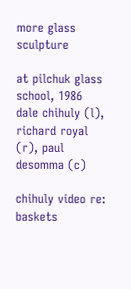more glass sculpture

at pilchuk glass school, 1986
dale chihuly (l), richard royal (r), paul desomma (c)

chihuly video re: baskets